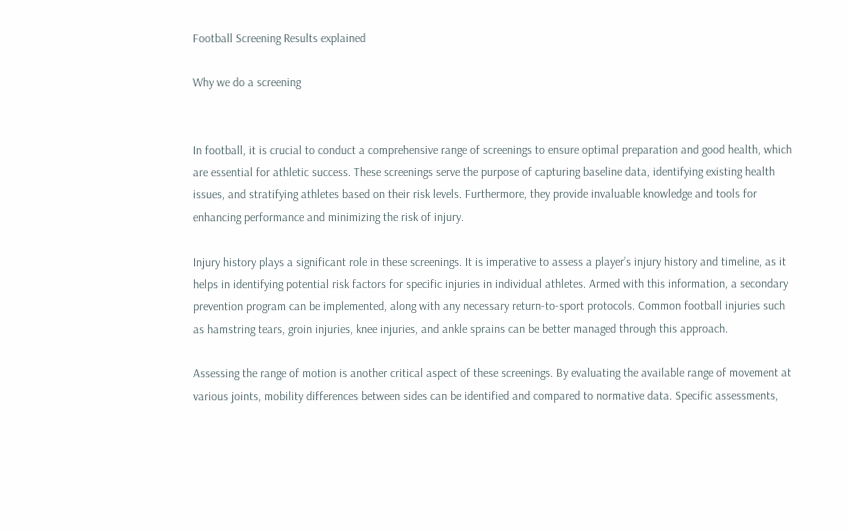Football Screening Results explained

Why we do a screening


In football, it is crucial to conduct a comprehensive range of screenings to ensure optimal preparation and good health, which are essential for athletic success. These screenings serve the purpose of capturing baseline data, identifying existing health issues, and stratifying athletes based on their risk levels. Furthermore, they provide invaluable knowledge and tools for enhancing performance and minimizing the risk of injury.

Injury history plays a significant role in these screenings. It is imperative to assess a player’s injury history and timeline, as it helps in identifying potential risk factors for specific injuries in individual athletes. Armed with this information, a secondary prevention program can be implemented, along with any necessary return-to-sport protocols. Common football injuries such as hamstring tears, groin injuries, knee injuries, and ankle sprains can be better managed through this approach.

Assessing the range of motion is another critical aspect of these screenings. By evaluating the available range of movement at various joints, mobility differences between sides can be identified and compared to normative data. Specific assessments,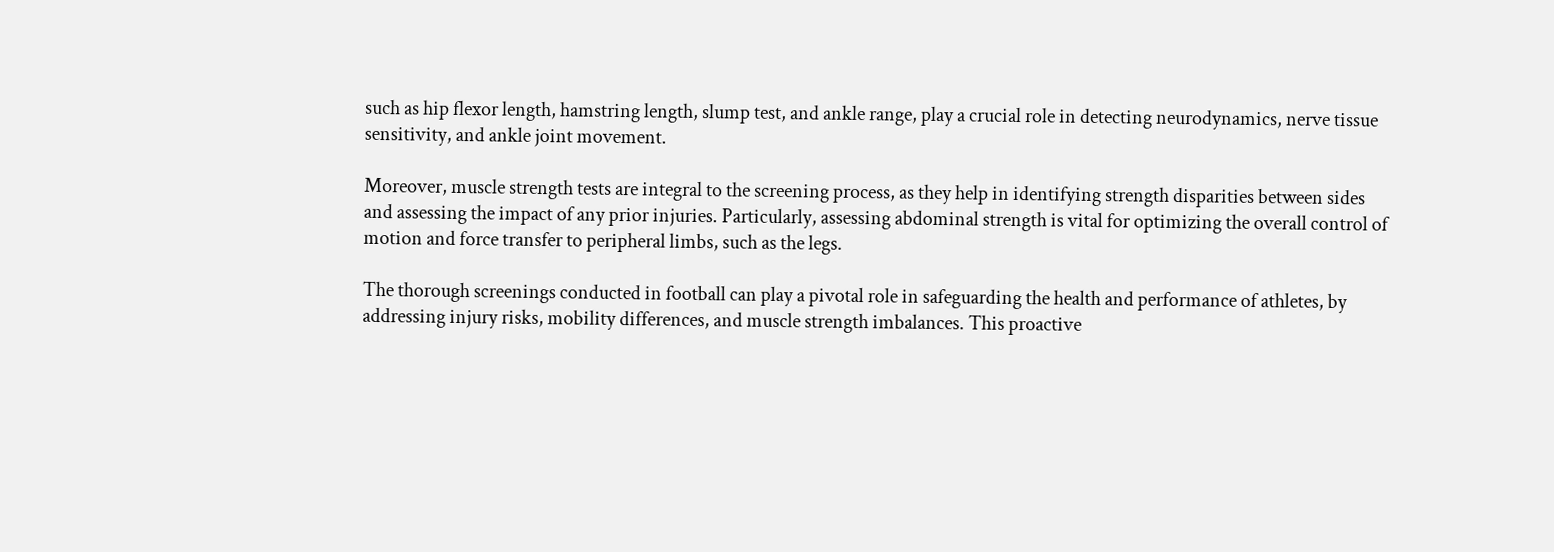such as hip flexor length, hamstring length, slump test, and ankle range, play a crucial role in detecting neurodynamics, nerve tissue sensitivity, and ankle joint movement.

Moreover, muscle strength tests are integral to the screening process, as they help in identifying strength disparities between sides and assessing the impact of any prior injuries. Particularly, assessing abdominal strength is vital for optimizing the overall control of motion and force transfer to peripheral limbs, such as the legs.

The thorough screenings conducted in football can play a pivotal role in safeguarding the health and performance of athletes, by addressing injury risks, mobility differences, and muscle strength imbalances. This proactive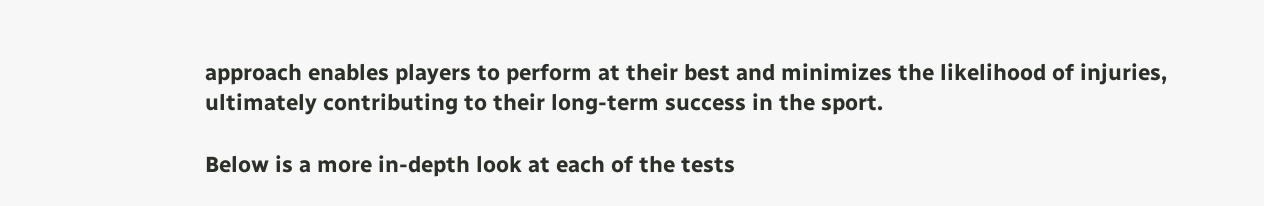approach enables players to perform at their best and minimizes the likelihood of injuries, ultimately contributing to their long-term success in the sport.

Below is a more in-depth look at each of the tests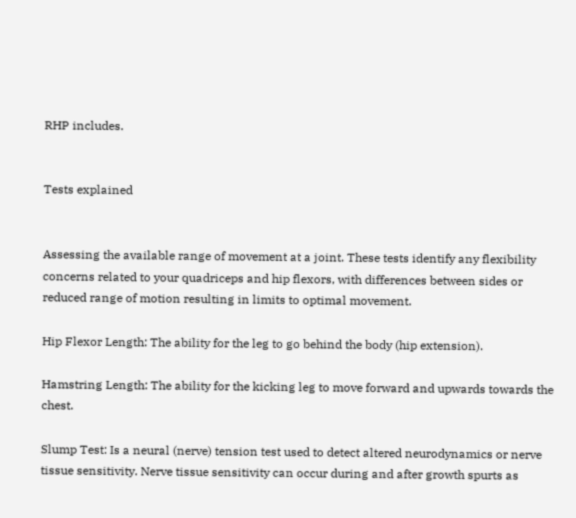RHP includes.


Tests explained


Assessing the available range of movement at a joint. These tests identify any flexibility concerns related to your quadriceps and hip flexors, with differences between sides or reduced range of motion resulting in limits to optimal movement.

Hip Flexor Length: The ability for the leg to go behind the body (hip extension).

Hamstring Length: The ability for the kicking leg to move forward and upwards towards the chest.

Slump Test: Is a neural (nerve) tension test used to detect altered neurodynamics or nerve tissue sensitivity. Nerve tissue sensitivity can occur during and after growth spurts as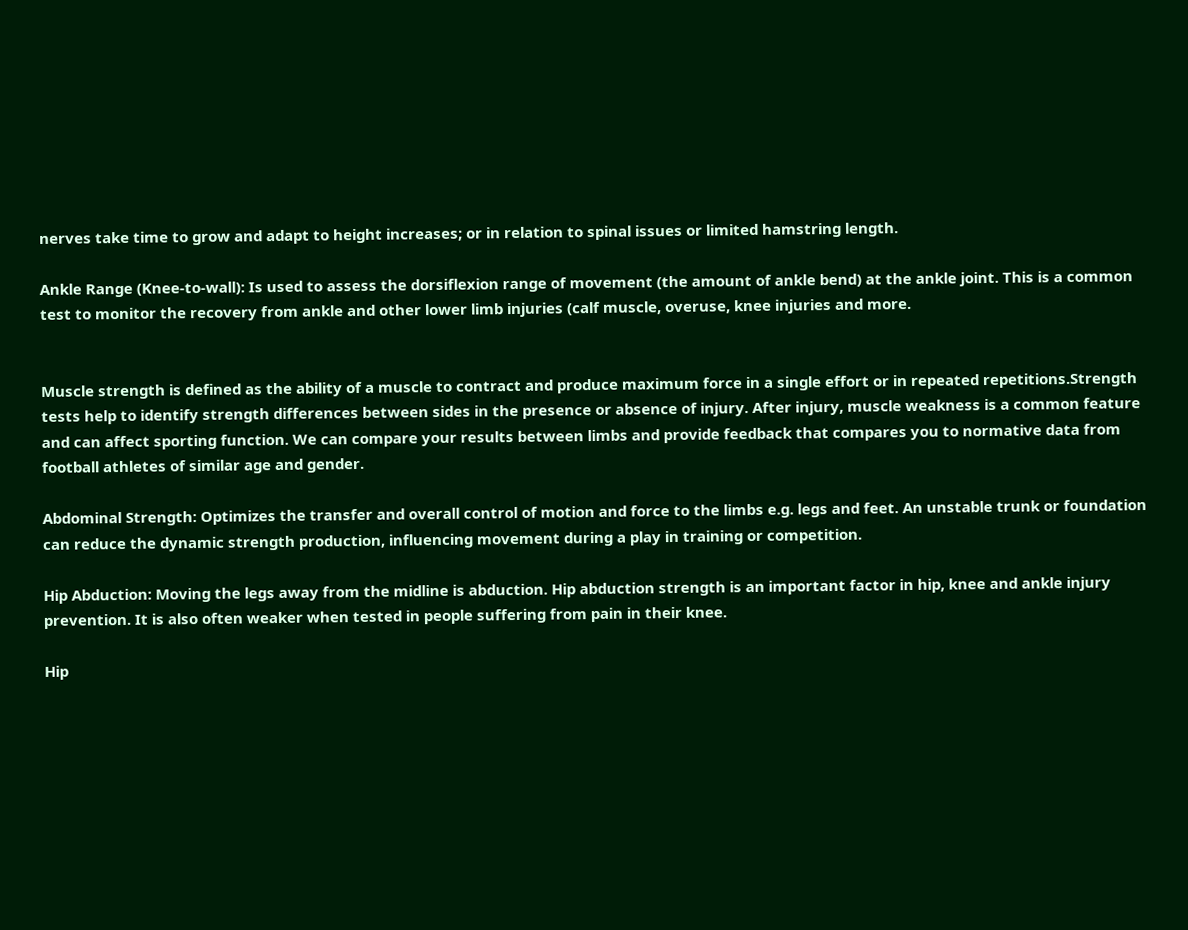nerves take time to grow and adapt to height increases; or in relation to spinal issues or limited hamstring length.

Ankle Range (Knee-to-wall): Is used to assess the dorsiflexion range of movement (the amount of ankle bend) at the ankle joint. This is a common test to monitor the recovery from ankle and other lower limb injuries (calf muscle, overuse, knee injuries and more.


Muscle strength is defined as the ability of a muscle to contract and produce maximum force in a single effort or in repeated repetitions.Strength tests help to identify strength differences between sides in the presence or absence of injury. After injury, muscle weakness is a common feature and can affect sporting function. We can compare your results between limbs and provide feedback that compares you to normative data from football athletes of similar age and gender.

Abdominal Strength: Optimizes the transfer and overall control of motion and force to the limbs e.g. legs and feet. An unstable trunk or foundation can reduce the dynamic strength production, influencing movement during a play in training or competition.

Hip Abduction: Moving the legs away from the midline is abduction. Hip abduction strength is an important factor in hip, knee and ankle injury prevention. It is also often weaker when tested in people suffering from pain in their knee.

Hip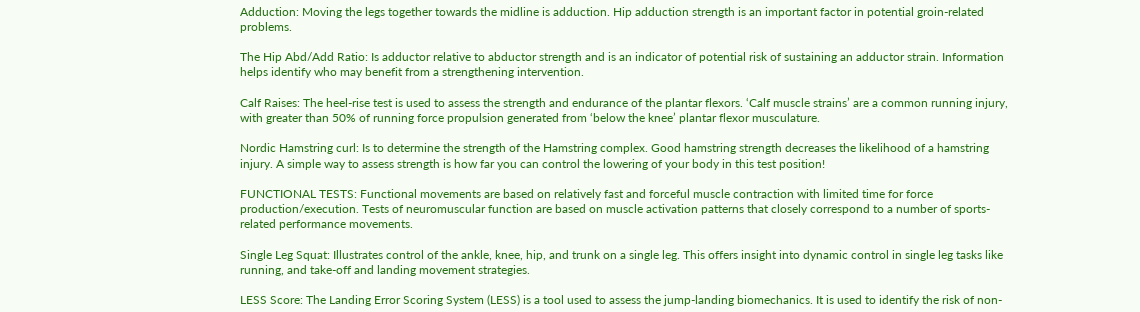Adduction: Moving the legs together towards the midline is adduction. Hip adduction strength is an important factor in potential groin-related problems.

The Hip Abd/Add Ratio: Is adductor relative to abductor strength and is an indicator of potential risk of sustaining an adductor strain. Information helps identify who may benefit from a strengthening intervention.

Calf Raises: The heel-rise test is used to assess the strength and endurance of the plantar flexors. ‘Calf muscle strains’ are a common running injury, with greater than 50% of running force propulsion generated from ‘below the knee’ plantar flexor musculature.

Nordic Hamstring curl: Is to determine the strength of the Hamstring complex. Good hamstring strength decreases the likelihood of a hamstring injury. A simple way to assess strength is how far you can control the lowering of your body in this test position!

FUNCTIONAL TESTS: Functional movements are based on relatively fast and forceful muscle contraction with limited time for force production/execution. Tests of neuromuscular function are based on muscle activation patterns that closely correspond to a number of sports-related performance movements.

Single Leg Squat: Illustrates control of the ankle, knee, hip, and trunk on a single leg. This offers insight into dynamic control in single leg tasks like running, and take-off and landing movement strategies.

LESS Score: The Landing Error Scoring System (LESS) is a tool used to assess the jump-landing biomechanics. It is used to identify the risk of non-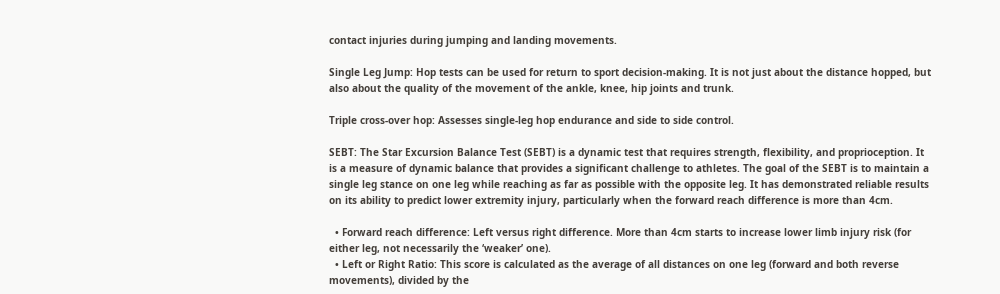contact injuries during jumping and landing movements.

Single Leg Jump: Hop tests can be used for return to sport decision-making. It is not just about the distance hopped, but also about the quality of the movement of the ankle, knee, hip joints and trunk.

Triple cross-over hop: Assesses single-leg hop endurance and side to side control.

SEBT: The Star Excursion Balance Test (SEBT) is a dynamic test that requires strength, flexibility, and proprioception. It is a measure of dynamic balance that provides a significant challenge to athletes. The goal of the SEBT is to maintain a single leg stance on one leg while reaching as far as possible with the opposite leg. It has demonstrated reliable results on its ability to predict lower extremity injury, particularly when the forward reach difference is more than 4cm.

  • Forward reach difference: Left versus right difference. More than 4cm starts to increase lower limb injury risk (for either leg, not necessarily the ‘weaker’ one).
  • Left or Right Ratio: This score is calculated as the average of all distances on one leg (forward and both reverse movements), divided by the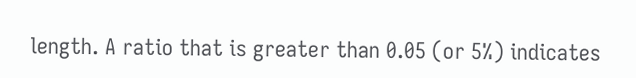length. A ratio that is greater than 0.05 (or 5%) indicates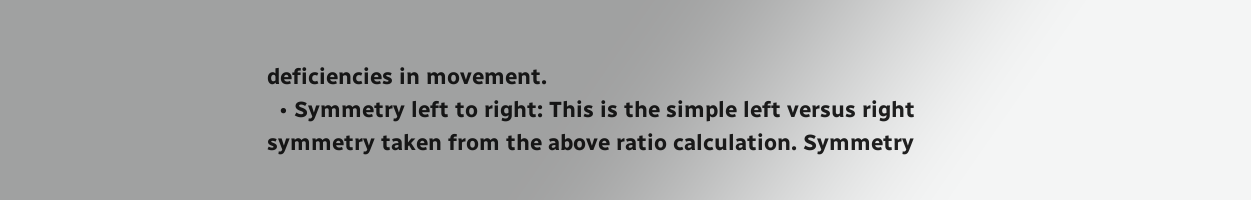deficiencies in movement.
  • Symmetry left to right: This is the simple left versus right symmetry taken from the above ratio calculation. Symmetry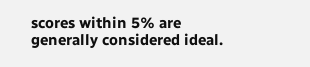scores within 5% are generally considered ideal.